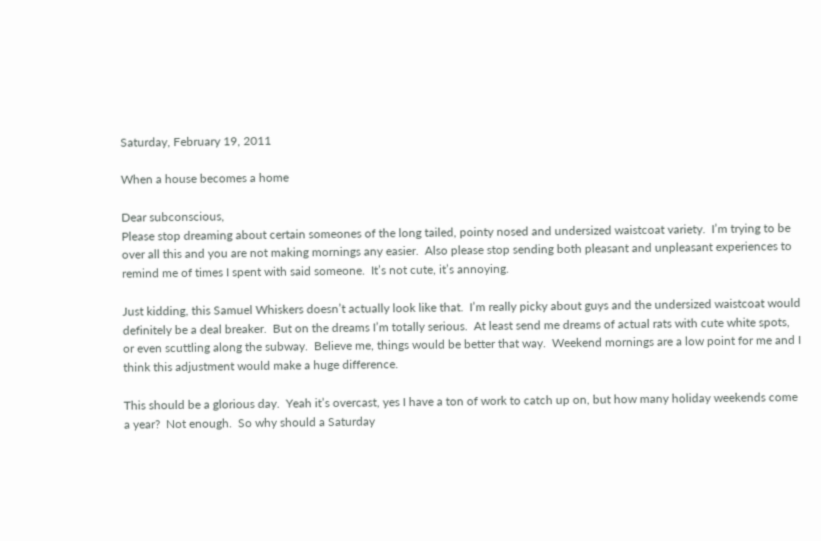Saturday, February 19, 2011

When a house becomes a home

Dear subconscious,
Please stop dreaming about certain someones of the long tailed, pointy nosed and undersized waistcoat variety.  I’m trying to be over all this and you are not making mornings any easier.  Also please stop sending both pleasant and unpleasant experiences to remind me of times I spent with said someone.  It’s not cute, it’s annoying.

Just kidding, this Samuel Whiskers doesn’t actually look like that.  I’m really picky about guys and the undersized waistcoat would definitely be a deal breaker.  But on the dreams I’m totally serious.  At least send me dreams of actual rats with cute white spots, or even scuttling along the subway.  Believe me, things would be better that way.  Weekend mornings are a low point for me and I think this adjustment would make a huge difference.

This should be a glorious day.  Yeah it’s overcast, yes I have a ton of work to catch up on, but how many holiday weekends come a year?  Not enough.  So why should a Saturday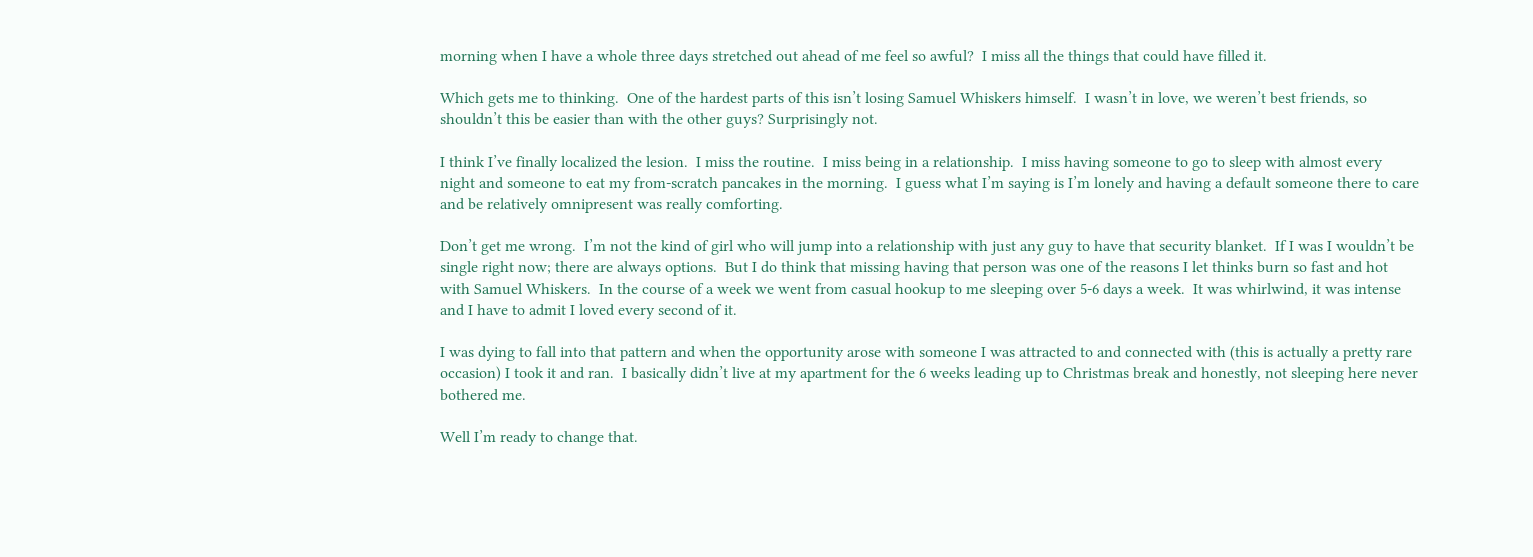morning when I have a whole three days stretched out ahead of me feel so awful?  I miss all the things that could have filled it.

Which gets me to thinking.  One of the hardest parts of this isn’t losing Samuel Whiskers himself.  I wasn’t in love, we weren’t best friends, so shouldn’t this be easier than with the other guys? Surprisingly not.

I think I’ve finally localized the lesion.  I miss the routine.  I miss being in a relationship.  I miss having someone to go to sleep with almost every night and someone to eat my from-scratch pancakes in the morning.  I guess what I’m saying is I’m lonely and having a default someone there to care and be relatively omnipresent was really comforting.

Don’t get me wrong.  I’m not the kind of girl who will jump into a relationship with just any guy to have that security blanket.  If I was I wouldn’t be single right now; there are always options.  But I do think that missing having that person was one of the reasons I let thinks burn so fast and hot with Samuel Whiskers.  In the course of a week we went from casual hookup to me sleeping over 5-6 days a week.  It was whirlwind, it was intense and I have to admit I loved every second of it.

I was dying to fall into that pattern and when the opportunity arose with someone I was attracted to and connected with (this is actually a pretty rare occasion) I took it and ran.  I basically didn’t live at my apartment for the 6 weeks leading up to Christmas break and honestly, not sleeping here never bothered me.

Well I’m ready to change that.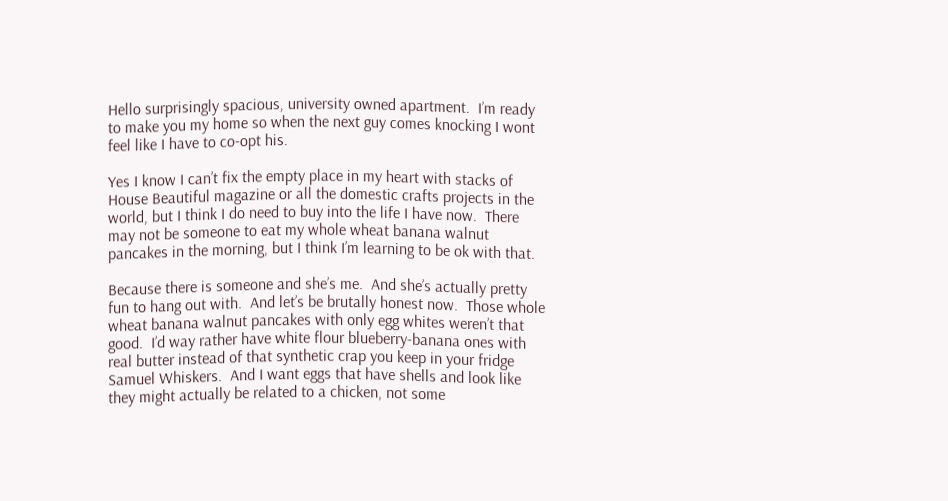Hello surprisingly spacious, university owned apartment.  I’m ready to make you my home so when the next guy comes knocking I wont feel like I have to co-opt his.

Yes I know I can’t fix the empty place in my heart with stacks of House Beautiful magazine or all the domestic crafts projects in the world, but I think I do need to buy into the life I have now.  There may not be someone to eat my whole wheat banana walnut pancakes in the morning, but I think I’m learning to be ok with that.

Because there is someone and she’s me.  And she’s actually pretty fun to hang out with.  And let’s be brutally honest now.  Those whole wheat banana walnut pancakes with only egg whites weren’t that good.  I’d way rather have white flour blueberry-banana ones with real butter instead of that synthetic crap you keep in your fridge Samuel Whiskers.  And I want eggs that have shells and look like they might actually be related to a chicken, not some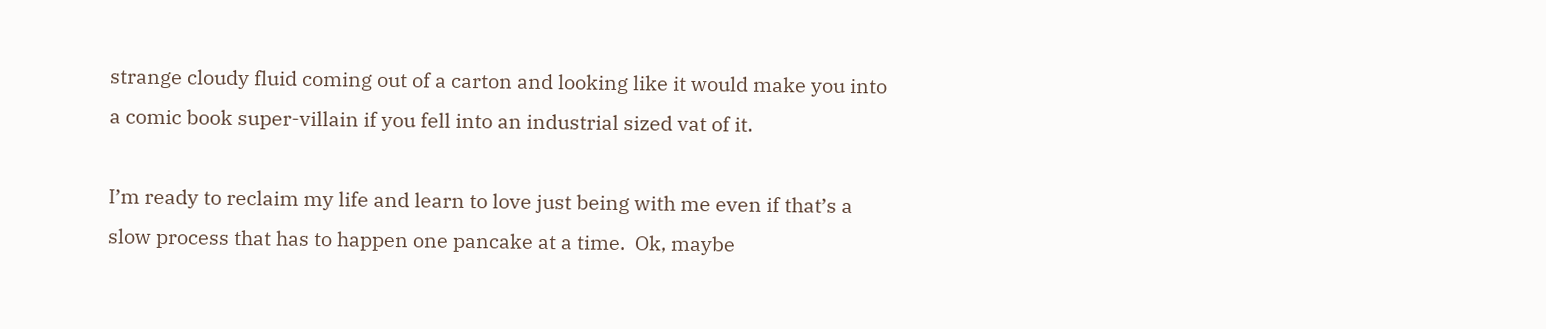strange cloudy fluid coming out of a carton and looking like it would make you into a comic book super-villain if you fell into an industrial sized vat of it.

I’m ready to reclaim my life and learn to love just being with me even if that’s a slow process that has to happen one pancake at a time.  Ok, maybe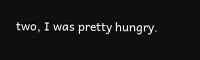two, I was pretty hungry.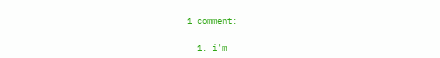1 comment:

  1. i'm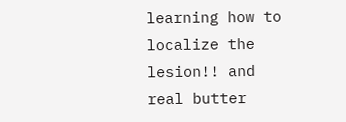learning how to localize the lesion!! and real butter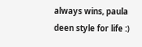always wins, paula deen style for life :)